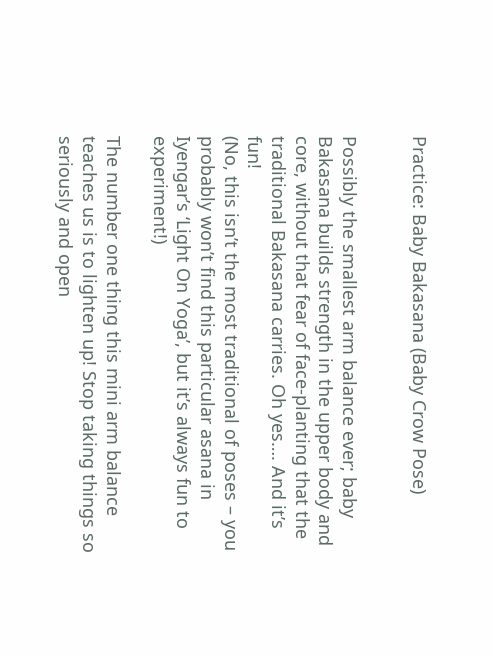Practice: Baby Bakasana (Baby Crow Pose)


Possibly the smallest arm balance ever; baby Bakasana builds strength in the upper body and core, without that fear of face-planting that the traditional Bakasana carries. Oh yes…. And it’s fun!
(No, this isn’t the most traditional of poses – you probably won’t find this particular asana in Iyengar’s ‘Light On Yoga’, but it’s always fun to experiment!)

The number one thing this mini arm balance teaches us is to lighten up! Stop taking things so seriously and open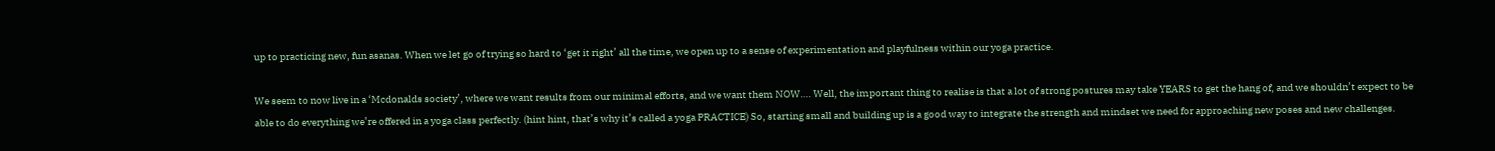up to practicing new, fun asanas. When we let go of trying so hard to ‘get it right’ all the time, we open up to a sense of experimentation and playfulness within our yoga practice.

We seem to now live in a ‘Mcdonalds society’, where we want results from our minimal efforts, and we want them NOW…. Well, the important thing to realise is that a lot of strong postures may take YEARS to get the hang of, and we shouldn’t expect to be able to do everything we’re offered in a yoga class perfectly. (hint hint, that’s why it’s called a yoga PRACTICE) So, starting small and building up is a good way to integrate the strength and mindset we need for approaching new poses and new challenges.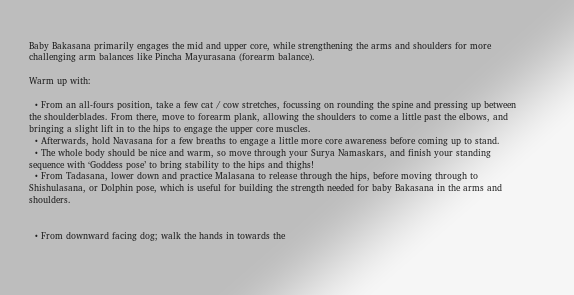Baby Bakasana primarily engages the mid and upper core, while strengthening the arms and shoulders for more challenging arm balances like Pincha Mayurasana (forearm balance).

Warm up with:

  • From an all-fours position, take a few cat / cow stretches, focussing on rounding the spine and pressing up between the shoulderblades. From there, move to forearm plank, allowing the shoulders to come a little past the elbows, and bringing a slight lift in to the hips to engage the upper core muscles.
  • Afterwards, hold Navasana for a few breaths to engage a little more core awareness before coming up to stand.
  • The whole body should be nice and warm, so move through your Surya Namaskars, and finish your standing sequence with ‘Goddess pose’ to bring stability to the hips and thighs!
  • From Tadasana, lower down and practice Malasana to release through the hips, before moving through to Shishulasana, or Dolphin pose, which is useful for building the strength needed for baby Bakasana in the arms and shoulders.


  • From downward facing dog; walk the hands in towards the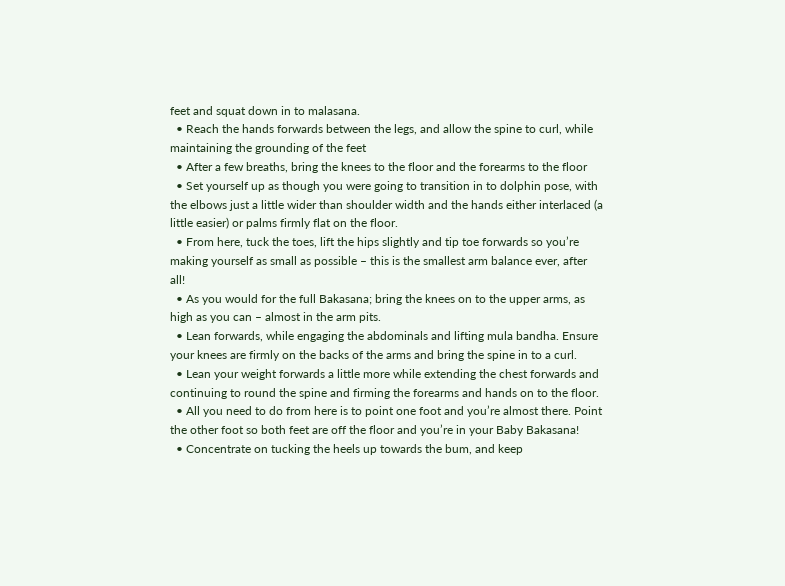feet and squat down in to malasana.
  • Reach the hands forwards between the legs, and allow the spine to curl, while maintaining the grounding of the feet
  • After a few breaths, bring the knees to the floor and the forearms to the floor
  • Set yourself up as though you were going to transition in to dolphin pose, with the elbows just a little wider than shoulder width and the hands either interlaced (a little easier) or palms firmly flat on the floor.
  • From here, tuck the toes, lift the hips slightly and tip toe forwards so you’re making yourself as small as possible – this is the smallest arm balance ever, after all!
  • As you would for the full Bakasana; bring the knees on to the upper arms, as high as you can – almost in the arm pits.
  • Lean forwards, while engaging the abdominals and lifting mula bandha. Ensure your knees are firmly on the backs of the arms and bring the spine in to a curl.
  • Lean your weight forwards a little more while extending the chest forwards and continuing to round the spine and firming the forearms and hands on to the floor.
  • All you need to do from here is to point one foot and you’re almost there. Point the other foot so both feet are off the floor and you’re in your Baby Bakasana!
  • Concentrate on tucking the heels up towards the bum, and keep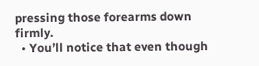pressing those forearms down firmly.
  • You’ll notice that even though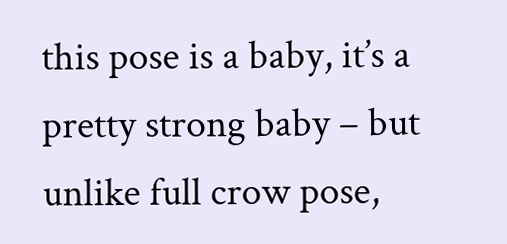this pose is a baby, it’s a pretty strong baby – but unlike full crow pose,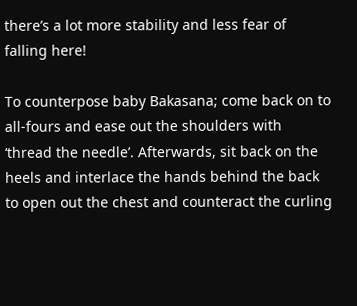there’s a lot more stability and less fear of falling here!

To counterpose baby Bakasana; come back on to all-fours and ease out the shoulders with ‘thread the needle’. Afterwards, sit back on the heels and interlace the hands behind the back to open out the chest and counteract the curling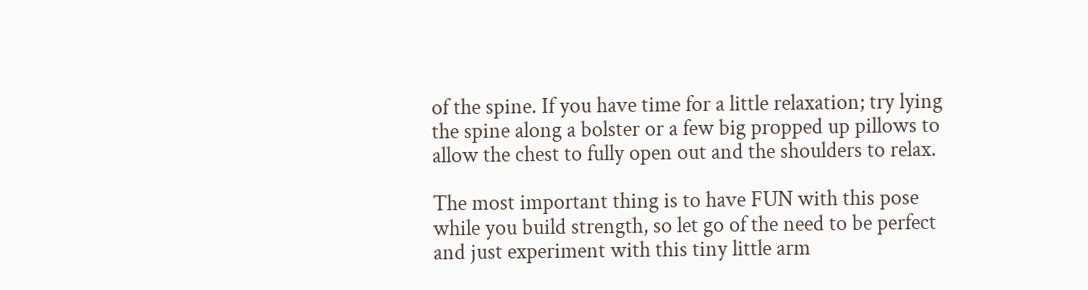of the spine. If you have time for a little relaxation; try lying the spine along a bolster or a few big propped up pillows to allow the chest to fully open out and the shoulders to relax.

The most important thing is to have FUN with this pose while you build strength, so let go of the need to be perfect and just experiment with this tiny little arm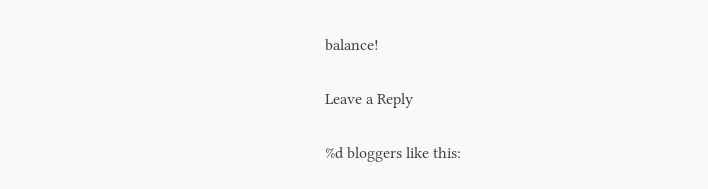balance!

Leave a Reply

%d bloggers like this: